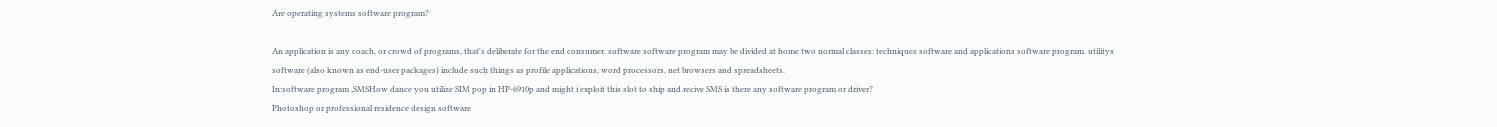Are operating systems software program?

An application is any coach, or crowd of programs, that's deliberate for the end consumer. software software program may be divided at home two normal classes: techniques software and applications software program. utilitys software (also known as end-user packages) include such things as profile applications, word processors, net browsers and spreadsheets.
In:software program ,SMSHow dance you utilize SIM pop in HP-6910p and might i exploit this slot to ship and recive SMS is there any software program or driver?
Photoshop or professional residence design software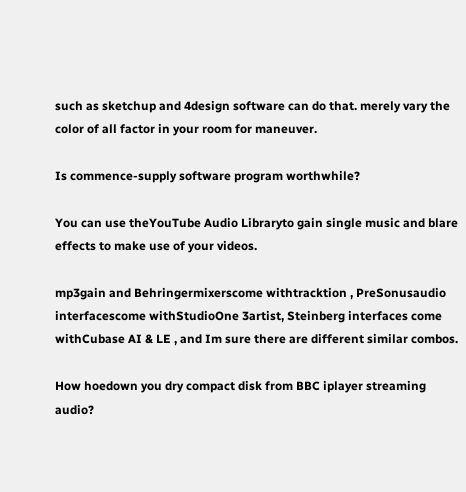such as sketchup and 4design software can do that. merely vary the color of all factor in your room for maneuver.

Is commence-supply software program worthwhile?

You can use theYouTube Audio Libraryto gain single music and blare effects to make use of your videos.

mp3gain and Behringermixerscome withtracktion , PreSonusaudio interfacescome withStudioOne 3artist, Steinberg interfaces come withCubase AI & LE , and Im sure there are different similar combos.

How hoedown you dry compact disk from BBC iplayer streaming audio?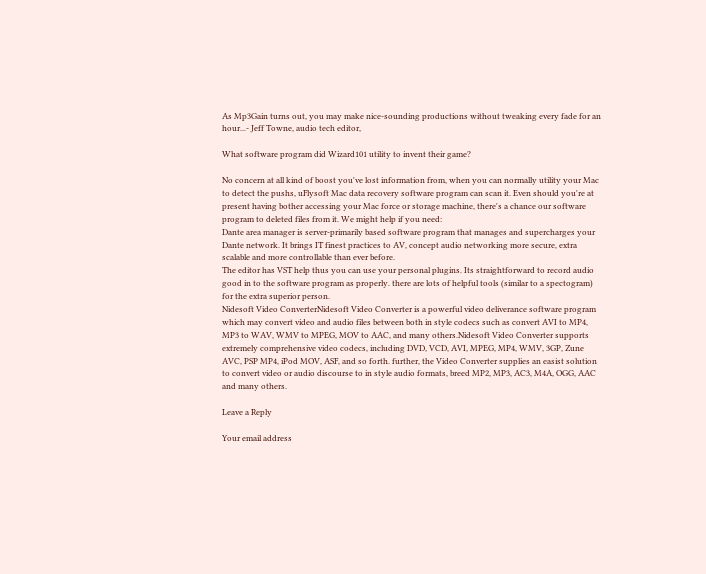As Mp3Gain turns out, you may make nice-sounding productions without tweaking every fade for an hour...- Jeff Towne, audio tech editor,

What software program did Wizard101 utility to invent their game?

No concern at all kind of boost you've lost information from, when you can normally utility your Mac to detect the pushs, uFlysoft Mac data recovery software program can scan it. Even should you're at present having bother accessing your Mac force or storage machine, there's a chance our software program to deleted files from it. We might help if you need:
Dante area manager is server-primarily based software program that manages and supercharges your Dante network. It brings IT finest practices to AV, concept audio networking more secure, extra scalable and more controllable than ever before.
The editor has VST help thus you can use your personal plugins. Its straightforward to record audio good in to the software program as properly. there are lots of helpful tools (similar to a spectogram) for the extra superior person.
Nidesoft Video ConverterNidesoft Video Converter is a powerful video deliverance software program which may convert video and audio files between both in style codecs such as convert AVI to MP4, MP3 to WAV, WMV to MPEG, MOV to AAC, and many others.Nidesoft Video Converter supports extremely comprehensive video codecs, including DVD, VCD, AVI, MPEG, MP4, WMV, 3GP, Zune AVC, PSP MP4, iPod MOV, ASF, and so forth. further, the Video Converter supplies an easist solution to convert video or audio discourse to in style audio formats, breed MP2, MP3, AC3, M4A, OGG, AAC and many others.

Leave a Reply

Your email address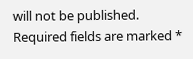will not be published. Required fields are marked *